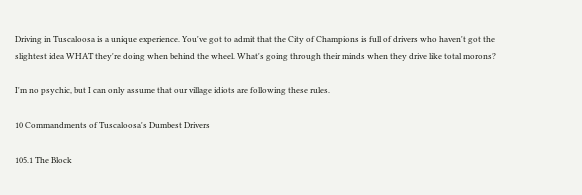Driving in Tuscaloosa is a unique experience. You've got to admit that the City of Champions is full of drivers who haven't got the slightest idea WHAT they're doing when behind the wheel. What's going through their minds when they drive like total morons?

I'm no psychic, but I can only assume that our village idiots are following these rules.

10 Commandments of Tuscaloosa's Dumbest Drivers

105.1 The Block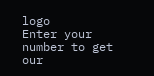logo
Enter your number to get our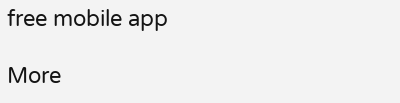free mobile app

More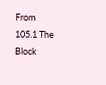From 105.1 The Block